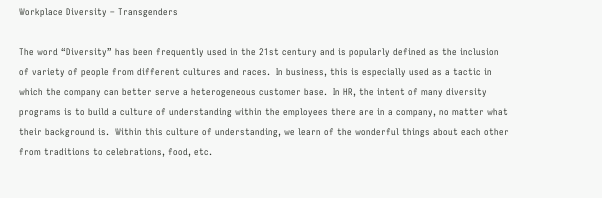Workplace Diversity – Transgenders

The word “Diversity” has been frequently used in the 21st century and is popularly defined as the inclusion of variety of people from different cultures and races.  In business, this is especially used as a tactic in which the company can better serve a heterogeneous customer base.  In HR, the intent of many diversity programs is to build a culture of understanding within the employees there are in a company, no matter what their background is.  Within this culture of understanding, we learn of the wonderful things about each other from traditions to celebrations, food, etc.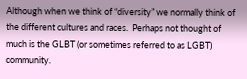Although when we think of “diversity” we normally think of the different cultures and races.  Perhaps not thought of much is the GLBT (or sometimes referred to as LGBT) community.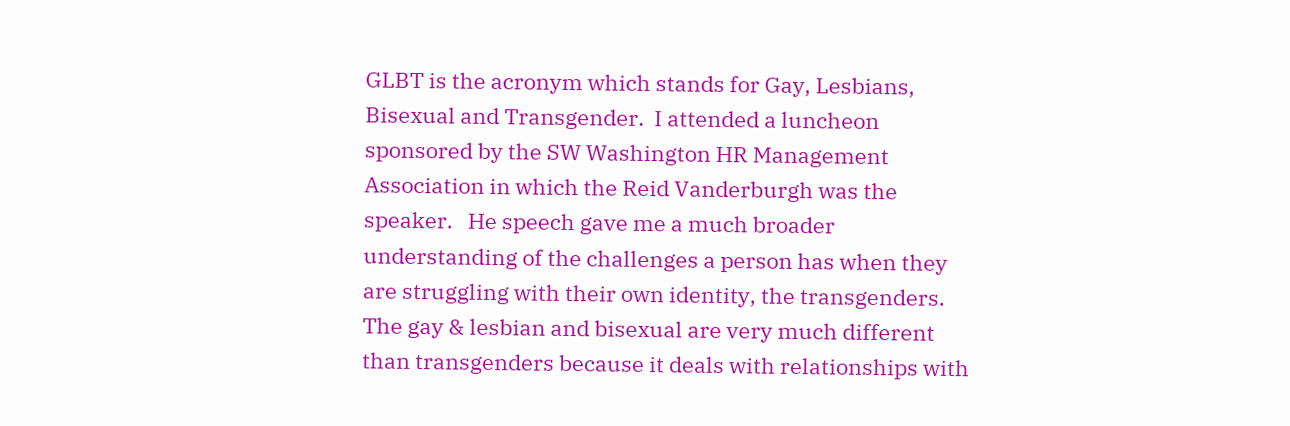GLBT is the acronym which stands for Gay, Lesbians, Bisexual and Transgender.  I attended a luncheon sponsored by the SW Washington HR Management Association in which the Reid Vanderburgh was the speaker.   He speech gave me a much broader understanding of the challenges a person has when they are struggling with their own identity, the transgenders.  The gay & lesbian and bisexual are very much different than transgenders because it deals with relationships with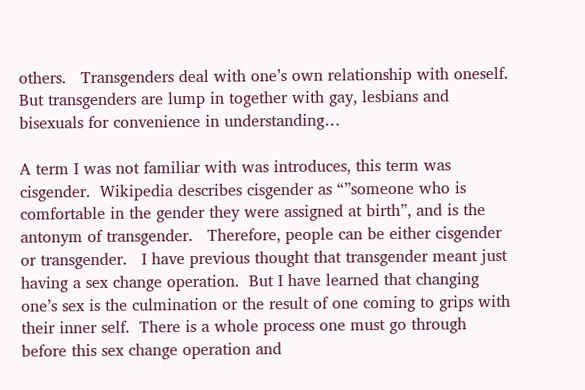others.   Transgenders deal with one’s own relationship with oneself.  But transgenders are lump in together with gay, lesbians and bisexuals for convenience in understanding…

A term I was not familiar with was introduces, this term was cisgender.  Wikipedia describes cisgender as “”someone who is comfortable in the gender they were assigned at birth”, and is the antonym of transgender.   Therefore, people can be either cisgender or transgender.   I have previous thought that transgender meant just having a sex change operation.  But I have learned that changing one’s sex is the culmination or the result of one coming to grips with their inner self.  There is a whole process one must go through before this sex change operation and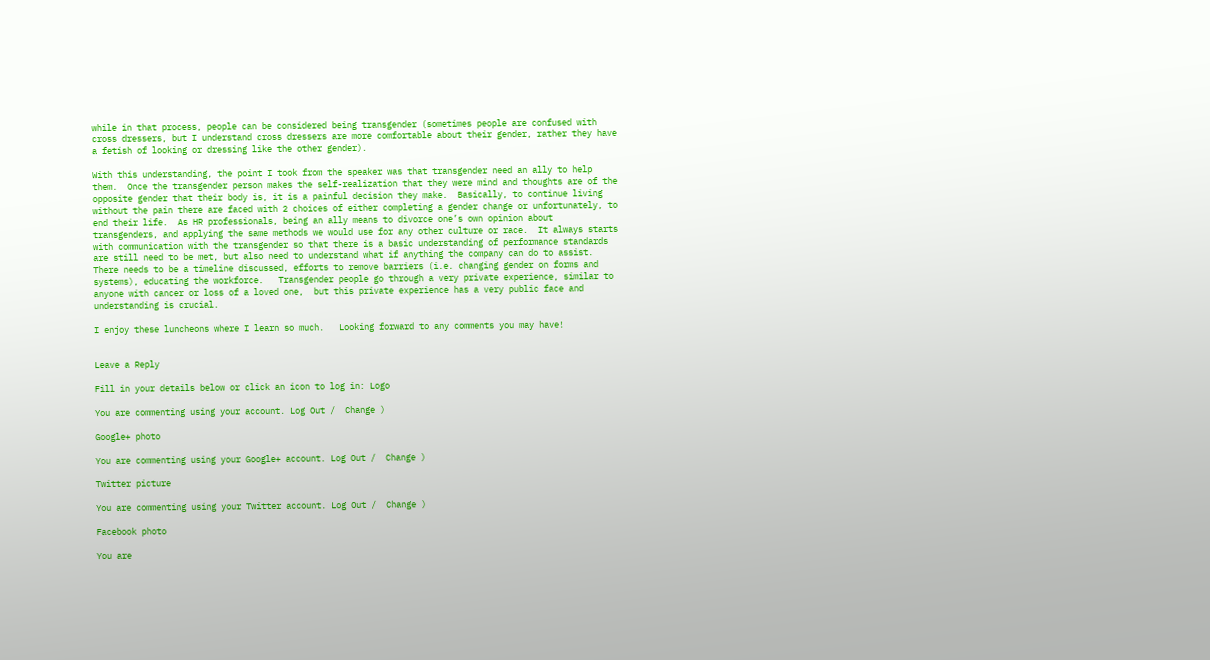while in that process, people can be considered being transgender (sometimes people are confused with cross dressers, but I understand cross dressers are more comfortable about their gender, rather they have a fetish of looking or dressing like the other gender).

With this understanding, the point I took from the speaker was that transgender need an ally to help them.  Once the transgender person makes the self-realization that they were mind and thoughts are of the opposite gender that their body is, it is a painful decision they make.  Basically, to continue living without the pain there are faced with 2 choices of either completing a gender change or unfortunately, to end their life.  As HR professionals, being an ally means to divorce one’s own opinion about transgenders, and applying the same methods we would use for any other culture or race.  It always starts with communication with the transgender so that there is a basic understanding of performance standards are still need to be met, but also need to understand what if anything the company can do to assist.  There needs to be a timeline discussed, efforts to remove barriers (i.e. changing gender on forms and systems), educating the workforce.   Transgender people go through a very private experience, similar to anyone with cancer or loss of a loved one,  but this private experience has a very public face and understanding is crucial.

I enjoy these luncheons where I learn so much.   Looking forward to any comments you may have!


Leave a Reply

Fill in your details below or click an icon to log in: Logo

You are commenting using your account. Log Out /  Change )

Google+ photo

You are commenting using your Google+ account. Log Out /  Change )

Twitter picture

You are commenting using your Twitter account. Log Out /  Change )

Facebook photo

You are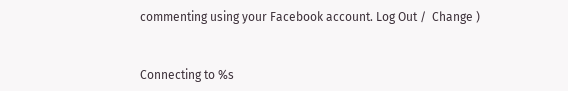commenting using your Facebook account. Log Out /  Change )


Connecting to %s